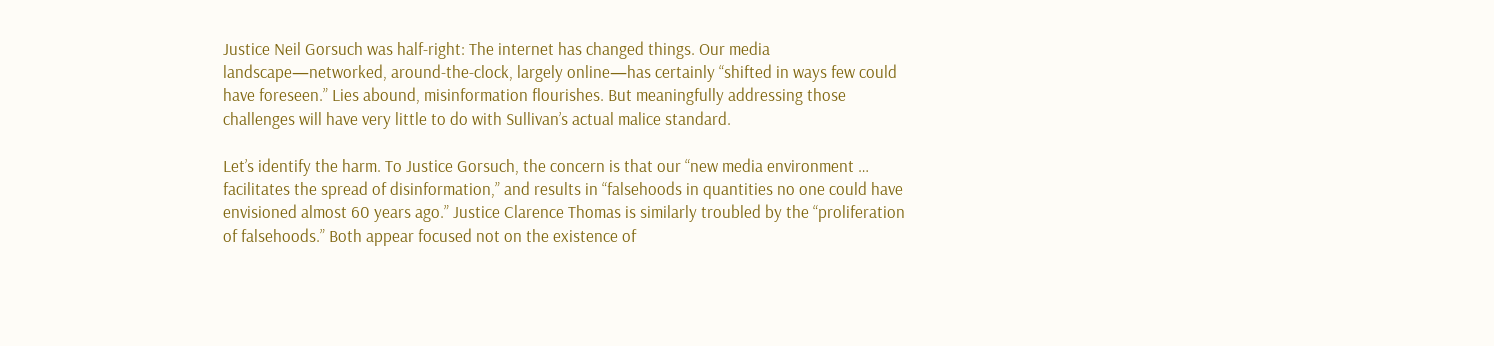Justice Neil Gorsuch was half-right: The internet has changed things. Our media landscape—networked, around-the-clock, largely online—has certainly “shifted in ways few could have foreseen.” Lies abound, misinformation flourishes. But meaningfully addressing those challenges will have very little to do with Sullivan’s actual malice standard.

Let’s identify the harm. To Justice Gorsuch, the concern is that our “new media environment … facilitates the spread of disinformation,” and results in “falsehoods in quantities no one could have envisioned almost 60 years ago.” Justice Clarence Thomas is similarly troubled by the “proliferation of falsehoods.” Both appear focused not on the existence of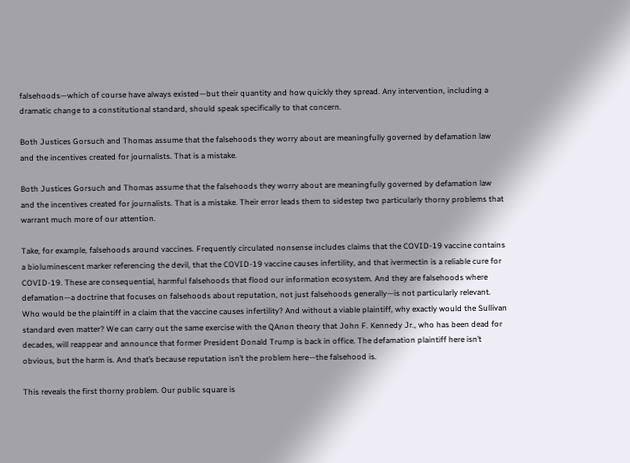falsehoods—which of course have always existed—but their quantity and how quickly they spread. Any intervention, including a dramatic change to a constitutional standard, should speak specifically to that concern.

Both Justices Gorsuch and Thomas assume that the falsehoods they worry about are meaningfully governed by defamation law and the incentives created for journalists. That is a mistake.

Both Justices Gorsuch and Thomas assume that the falsehoods they worry about are meaningfully governed by defamation law and the incentives created for journalists. That is a mistake. Their error leads them to sidestep two particularly thorny problems that warrant much more of our attention.

Take, for example, falsehoods around vaccines. Frequently circulated nonsense includes claims that the COVID-19 vaccine contains a bioluminescent marker referencing the devil, that the COVID-19 vaccine causes infertility, and that ivermectin is a reliable cure for COVID-19. These are consequential, harmful falsehoods that flood our information ecosystem. And they are falsehoods where defamation—a doctrine that focuses on falsehoods about reputation, not just falsehoods generally—is not particularly relevant. Who would be the plaintiff in a claim that the vaccine causes infertility? And without a viable plaintiff, why exactly would the Sullivan standard even matter? We can carry out the same exercise with the QAnon theory that John F. Kennedy Jr., who has been dead for decades, will reappear and announce that former President Donald Trump is back in office. The defamation plaintiff here isn’t obvious, but the harm is. And that’s because reputation isn’t the problem here—the falsehood is.

This reveals the first thorny problem. Our public square is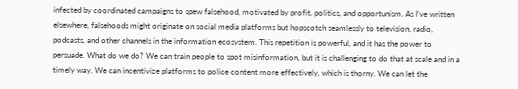infected by coordinated campaigns to spew falsehood, motivated by profit, politics, and opportunism. As I’ve written elsewhere, falsehoods might originate on social media platforms but hopscotch seamlessly to television, radio, podcasts, and other channels in the information ecosystem. This repetition is powerful, and it has the power to persuade. What do we do? We can train people to spot misinformation, but it is challenging to do that at scale and in a timely way. We can incentivize platforms to police content more effectively, which is thorny. We can let the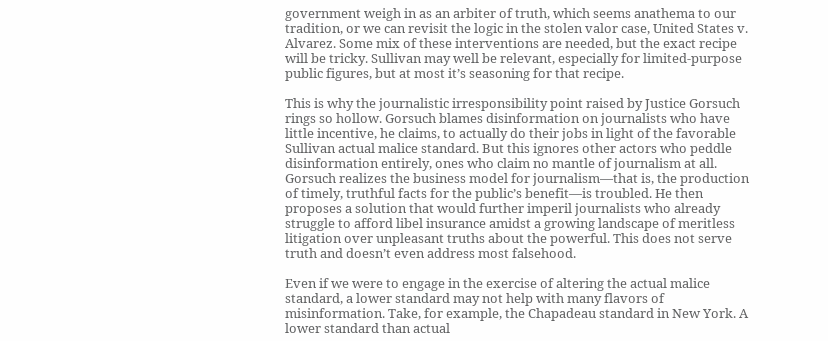government weigh in as an arbiter of truth, which seems anathema to our tradition, or we can revisit the logic in the stolen valor case, United States v. Alvarez. Some mix of these interventions are needed, but the exact recipe will be tricky. Sullivan may well be relevant, especially for limited-purpose public figures, but at most it’s seasoning for that recipe.

This is why the journalistic irresponsibility point raised by Justice Gorsuch rings so hollow. Gorsuch blames disinformation on journalists who have little incentive, he claims, to actually do their jobs in light of the favorable Sullivan actual malice standard. But this ignores other actors who peddle disinformation entirely, ones who claim no mantle of journalism at all. Gorsuch realizes the business model for journalism—that is, the production of timely, truthful facts for the public’s benefit—is troubled. He then proposes a solution that would further imperil journalists who already struggle to afford libel insurance amidst a growing landscape of meritless litigation over unpleasant truths about the powerful. This does not serve truth and doesn’t even address most falsehood.

Even if we were to engage in the exercise of altering the actual malice standard, a lower standard may not help with many flavors of misinformation. Take, for example, the Chapadeau standard in New York. A lower standard than actual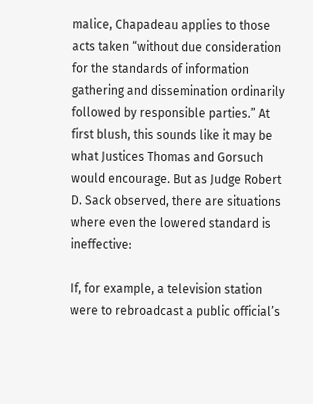malice, Chapadeau applies to those acts taken “without due consideration for the standards of information gathering and dissemination ordinarily followed by responsible parties.” At first blush, this sounds like it may be what Justices Thomas and Gorsuch would encourage. But as Judge Robert D. Sack observed, there are situations where even the lowered standard is ineffective:

If, for example, a television station were to rebroadcast a public official’s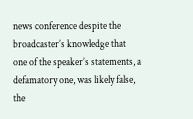news conference despite the broadcaster’s knowledge that one of the speaker’s statements, a defamatory one, was likely false, the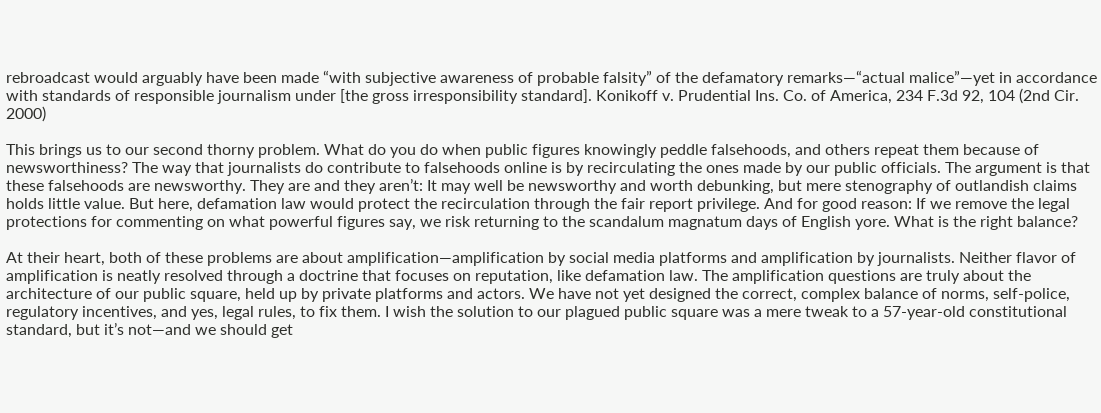rebroadcast would arguably have been made “with subjective awareness of probable falsity” of the defamatory remarks—“actual malice”—yet in accordance with standards of responsible journalism under [the gross irresponsibility standard]. Konikoff v. Prudential Ins. Co. of America, 234 F.3d 92, 104 (2nd Cir. 2000)

This brings us to our second thorny problem. What do you do when public figures knowingly peddle falsehoods, and others repeat them because of newsworthiness? The way that journalists do contribute to falsehoods online is by recirculating the ones made by our public officials. The argument is that these falsehoods are newsworthy. They are and they aren’t: It may well be newsworthy and worth debunking, but mere stenography of outlandish claims holds little value. But here, defamation law would protect the recirculation through the fair report privilege. And for good reason: If we remove the legal protections for commenting on what powerful figures say, we risk returning to the scandalum magnatum days of English yore. What is the right balance?

At their heart, both of these problems are about amplification—amplification by social media platforms and amplification by journalists. Neither flavor of amplification is neatly resolved through a doctrine that focuses on reputation, like defamation law. The amplification questions are truly about the architecture of our public square, held up by private platforms and actors. We have not yet designed the correct, complex balance of norms, self-police, regulatory incentives, and yes, legal rules, to fix them. I wish the solution to our plagued public square was a mere tweak to a 57-year-old constitutional standard, but it’s not—and we should get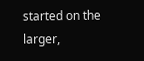started on the larger,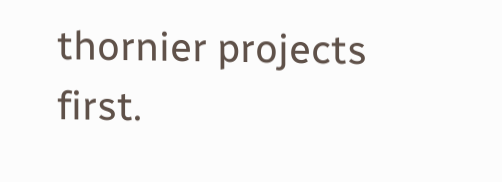thornier projects first.